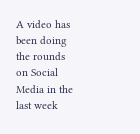A video has been doing the rounds on Social Media in the last week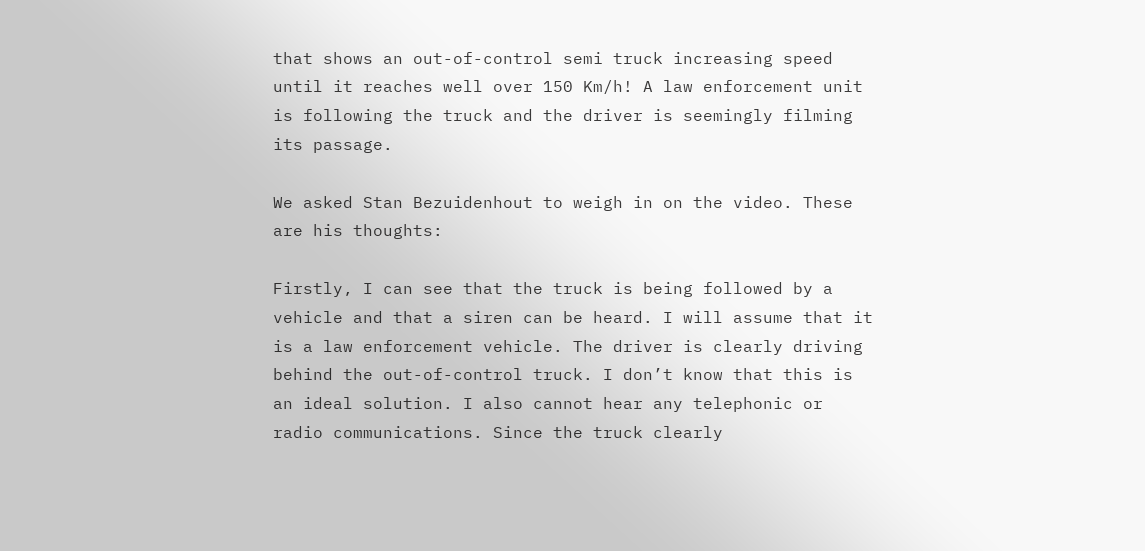that shows an out-of-control semi truck increasing speed until it reaches well over 150 Km/h! A law enforcement unit is following the truck and the driver is seemingly filming its passage.

We asked Stan Bezuidenhout to weigh in on the video. These are his thoughts:

Firstly, I can see that the truck is being followed by a vehicle and that a siren can be heard. I will assume that it is a law enforcement vehicle. The driver is clearly driving behind the out-of-control truck. I don’t know that this is an ideal solution. I also cannot hear any telephonic or radio communications. Since the truck clearly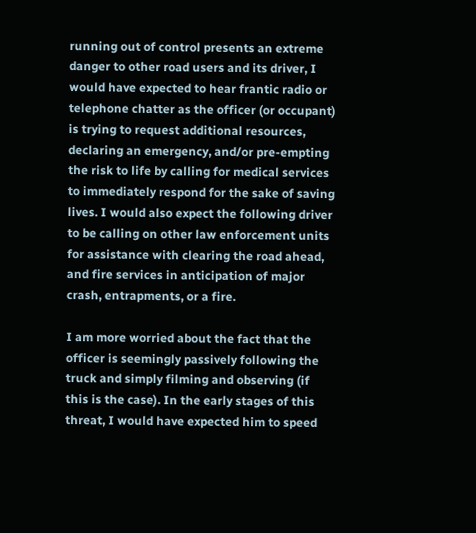running out of control presents an extreme danger to other road users and its driver, I would have expected to hear frantic radio or telephone chatter as the officer (or occupant) is trying to request additional resources, declaring an emergency, and/or pre-empting the risk to life by calling for medical services to immediately respond for the sake of saving lives. I would also expect the following driver to be calling on other law enforcement units for assistance with clearing the road ahead, and fire services in anticipation of major crash, entrapments, or a fire.

I am more worried about the fact that the officer is seemingly passively following the truck and simply filming and observing (if this is the case). In the early stages of this threat, I would have expected him to speed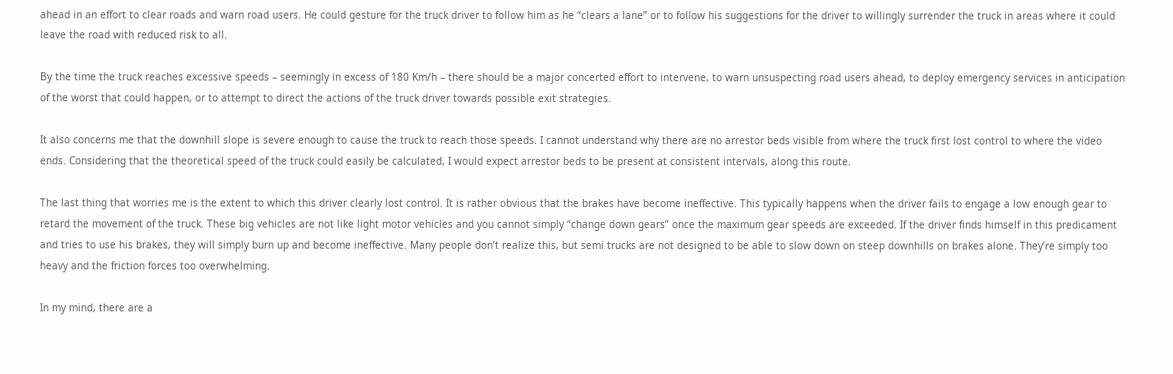ahead in an effort to clear roads and warn road users. He could gesture for the truck driver to follow him as he “clears a lane” or to follow his suggestions for the driver to willingly surrender the truck in areas where it could leave the road with reduced risk to all.

By the time the truck reaches excessive speeds – seemingly in excess of 180 Km/h – there should be a major concerted effort to intervene, to warn unsuspecting road users ahead, to deploy emergency services in anticipation of the worst that could happen, or to attempt to direct the actions of the truck driver towards possible exit strategies.

It also concerns me that the downhill slope is severe enough to cause the truck to reach those speeds. I cannot understand why there are no arrestor beds visible from where the truck first lost control to where the video ends. Considering that the theoretical speed of the truck could easily be calculated, I would expect arrestor beds to be present at consistent intervals, along this route.

The last thing that worries me is the extent to which this driver clearly lost control. It is rather obvious that the brakes have become ineffective. This typically happens when the driver fails to engage a low enough gear to retard the movement of the truck. These big vehicles are not like light motor vehicles and you cannot simply “change down gears” once the maximum gear speeds are exceeded. If the driver finds himself in this predicament and tries to use his brakes, they will simply burn up and become ineffective. Many people don’t realize this, but semi trucks are not designed to be able to slow down on steep downhills on brakes alone. They’re simply too heavy and the friction forces too overwhelming.

In my mind, there are a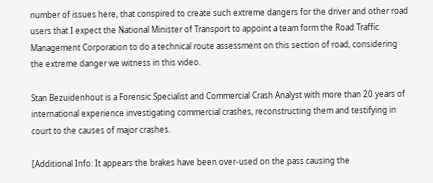number of issues here, that conspired to create such extreme dangers for the driver and other road users that I expect the National Minister of Transport to appoint a team form the Road Traffic Management Corporation to do a technical route assessment on this section of road, considering the extreme danger we witness in this video.

Stan Bezuidenhout is a Forensic Specialist and Commercial Crash Analyst with more than 20 years of international experience investigating commercial crashes, reconstructing them and testifying in court to the causes of major crashes.

[Additional Info: It appears the brakes have been over-used on the pass causing the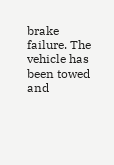brake failure. The vehicle has been towed and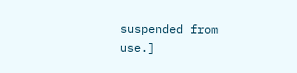suspended from use.]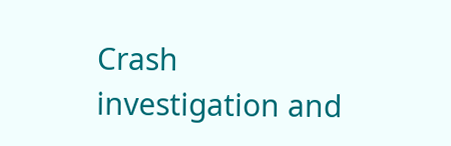Crash investigation and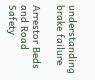understanding brake failure

Arrestor Beds and Road Safety